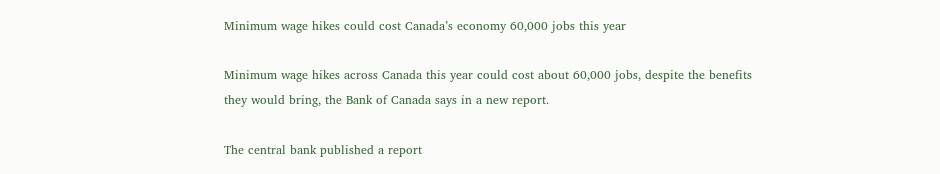Minimum wage hikes could cost Canada’s economy 60,000 jobs this year

Minimum wage hikes across Canada this year could cost about 60,000 jobs, despite the benefits they would bring, the Bank of Canada says in a new report.

The central bank published a report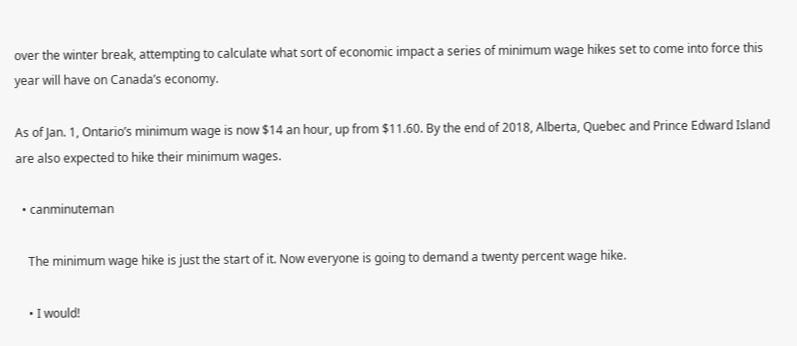over the winter break, attempting to calculate what sort of economic impact a series of minimum wage hikes set to come into force this year will have on Canada’s economy.

As of Jan. 1, Ontario’s minimum wage is now $14 an hour, up from $11.60. By the end of 2018, Alberta, Quebec and Prince Edward Island are also expected to hike their minimum wages.

  • canminuteman

    The minimum wage hike is just the start of it. Now everyone is going to demand a twenty percent wage hike.

    • I would!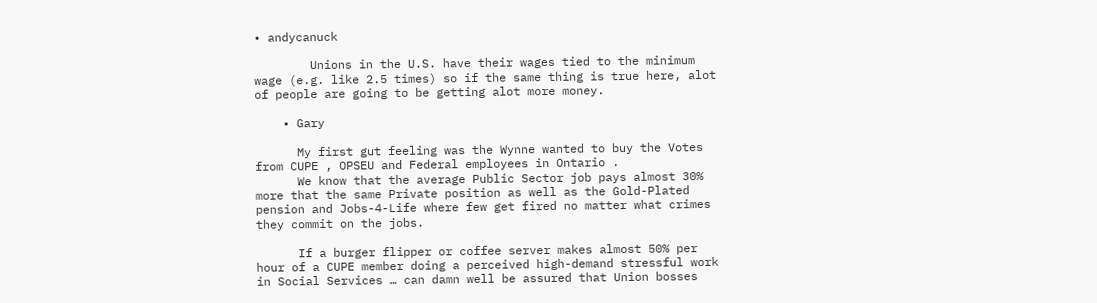• andycanuck

        Unions in the U.S. have their wages tied to the minimum wage (e.g. like 2.5 times) so if the same thing is true here, alot of people are going to be getting alot more money.

    • Gary

      My first gut feeling was the Wynne wanted to buy the Votes from CUPE , OPSEU and Federal employees in Ontario .
      We know that the average Public Sector job pays almost 30% more that the same Private position as well as the Gold-Plated pension and Jobs-4-Life where few get fired no matter what crimes they commit on the jobs.

      If a burger flipper or coffee server makes almost 50% per hour of a CUPE member doing a perceived high-demand stressful work in Social Services … can damn well be assured that Union bosses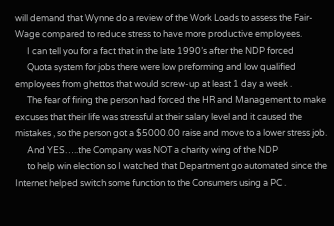will demand that Wynne do a review of the Work Loads to assess the Fair-Wage compared to reduce stress to have more productive employees.
      I can tell you for a fact that in the late 1990’s after the NDP forced
      Quota system for jobs there were low preforming and low qualified employees from ghettos that would screw-up at least 1 day a week .
      The fear of firing the person had forced the HR and Management to make excuses that their life was stressful at their salary level and it caused the mistakes , so the person got a $5000.00 raise and move to a lower stress job.
      And YES…..the Company was NOT a charity wing of the NDP
      to help win election so I watched that Department go automated since the Internet helped switch some function to the Consumers using a PC .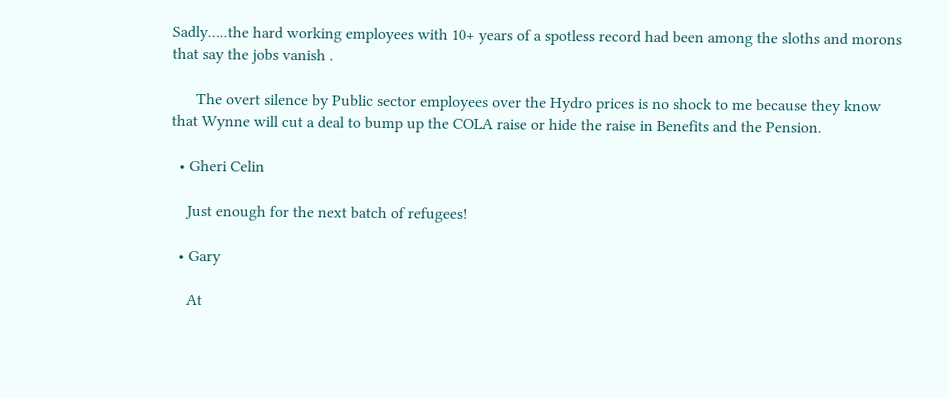Sadly…..the hard working employees with 10+ years of a spotless record had been among the sloths and morons that say the jobs vanish .

      The overt silence by Public sector employees over the Hydro prices is no shock to me because they know that Wynne will cut a deal to bump up the COLA raise or hide the raise in Benefits and the Pension.

  • Gheri Celin

    Just enough for the next batch of refugees!

  • Gary

    At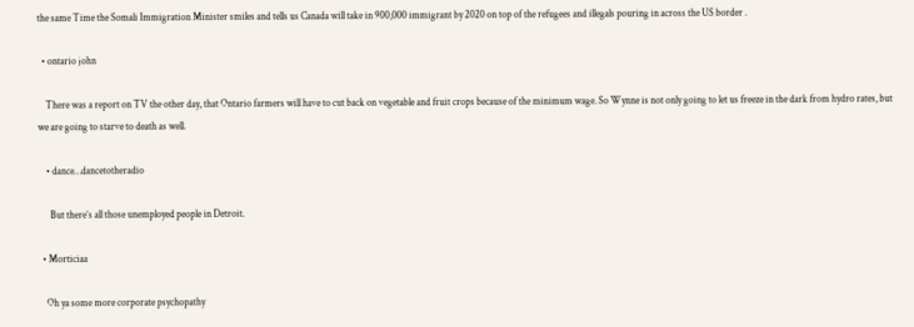the same Time the Somali Immigration Minister smiles and tells us Canada will take in 900,000 immigrant by 2020 on top of the refugees and illegals pouring in across the US border .

  • ontario john

    There was a report on TV the other day, that Ontario farmers will have to cut back on vegetable and fruit crops because of the minimum wage. So Wynne is not only going to let us freeze in the dark from hydro rates, but we are going to starve to death as well.

    • dance…dancetotheradio

      But there’s all those unemployed people in Detroit.

  • Morticiaa

    Oh ya some more corporate psychopathy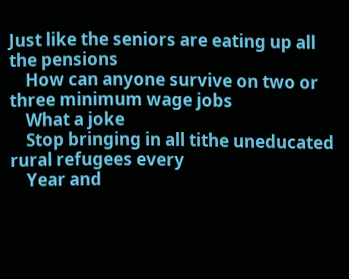Just like the seniors are eating up all the pensions
    How can anyone survive on two or three minimum wage jobs
    What a joke
    Stop bringing in all tithe uneducated rural refugees every
    Year and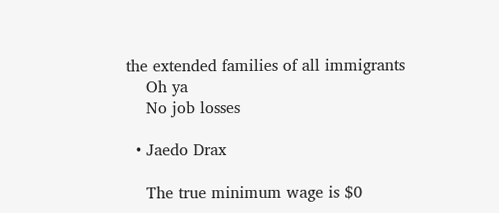the extended families of all immigrants
    Oh ya
    No job losses

  • Jaedo Drax

    The true minimum wage is $0